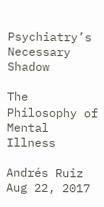Psychiatry’s Necessary Shadow

The Philosophy of Mental Illness

Andrés Ruiz
Aug 22, 2017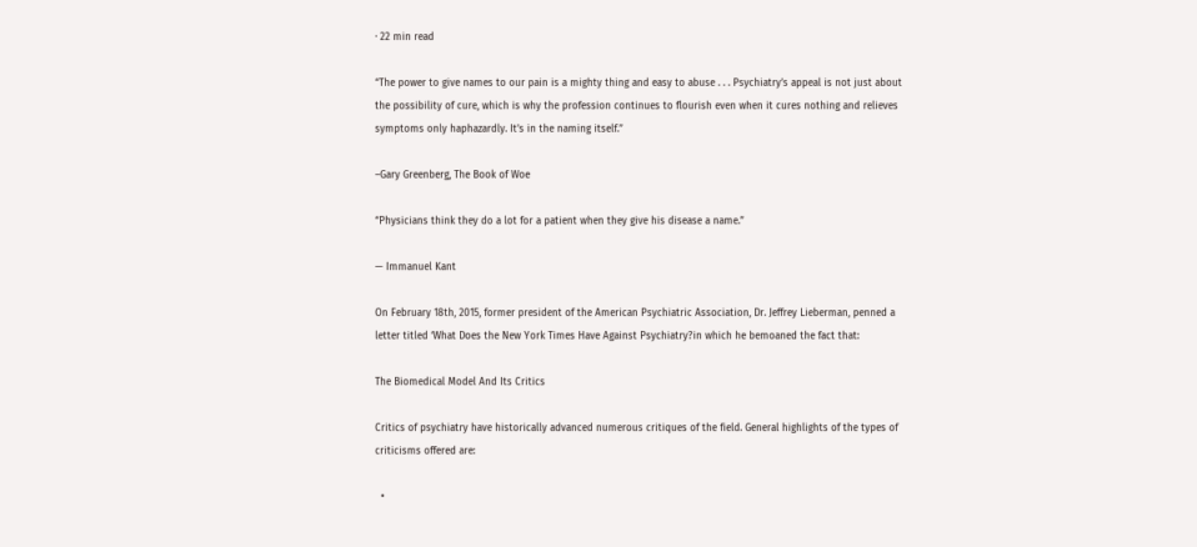· 22 min read

“The power to give names to our pain is a mighty thing and easy to abuse . . . Psychiatry’s appeal is not just about the possibility of cure, which is why the profession continues to flourish even when it cures nothing and relieves symptoms only haphazardly. It’s in the naming itself.”

–Gary Greenberg, The Book of Woe

“Physicians think they do a lot for a patient when they give his disease a name.”

— Immanuel Kant

On February 18th, 2015, former president of the American Psychiatric Association, Dr. Jeffrey Lieberman, penned a letter titled ‘What Does the New York Times Have Against Psychiatry?in which he bemoaned the fact that:

The Biomedical Model And Its Critics

Critics of psychiatry have historically advanced numerous critiques of the field. General highlights of the types of criticisms offered are:

  •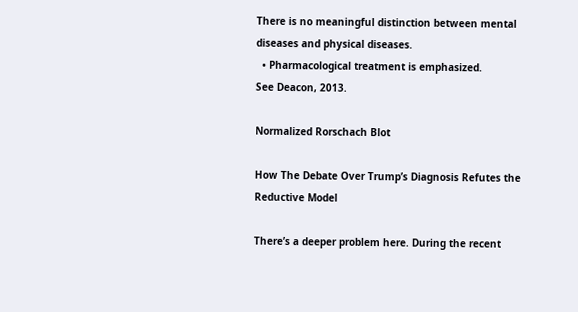There is no meaningful distinction between mental diseases and physical diseases.
  • Pharmacological treatment is emphasized.
See Deacon, 2013.

Normalized Rorschach Blot

How The Debate Over Trump’s Diagnosis Refutes the Reductive Model

There’s a deeper problem here. During the recent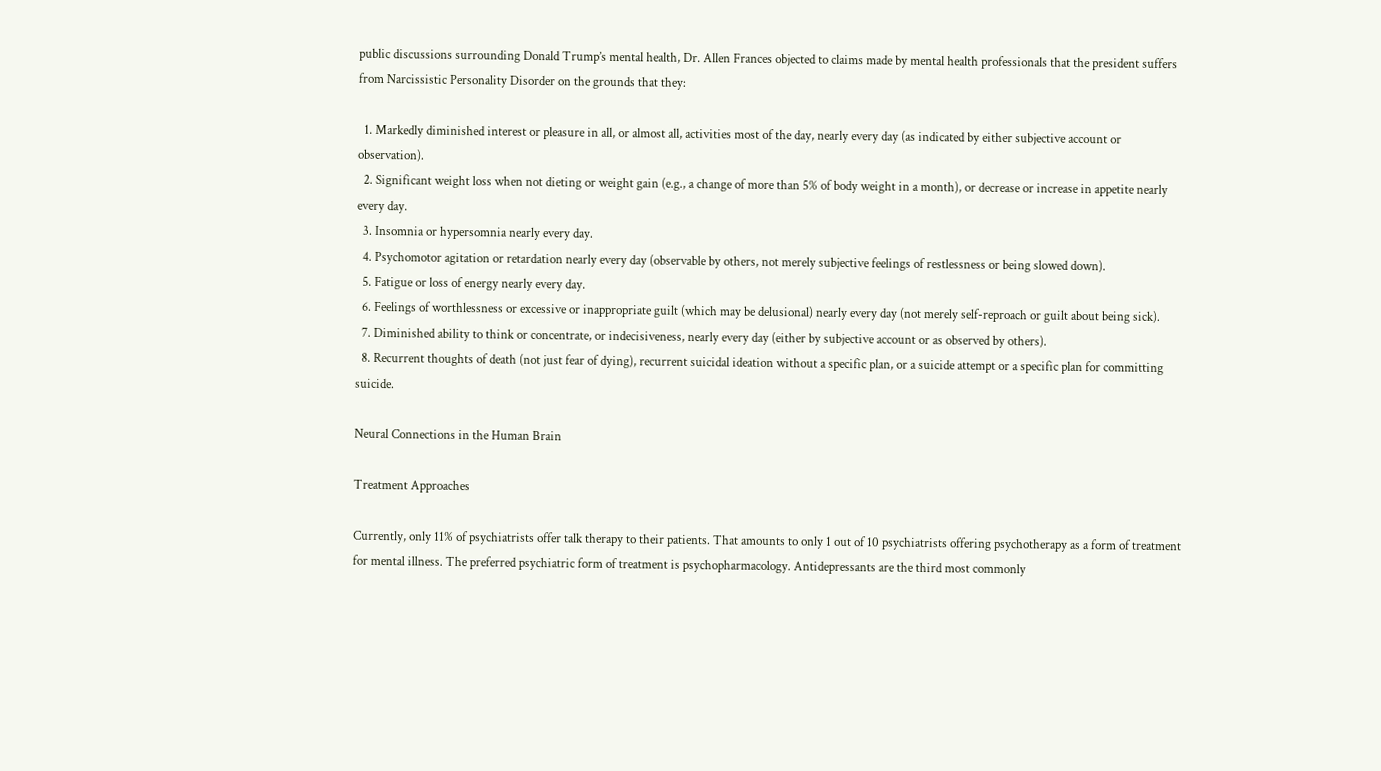public discussions surrounding Donald Trump’s mental health, Dr. Allen Frances objected to claims made by mental health professionals that the president suffers from Narcissistic Personality Disorder on the grounds that they:

  1. Markedly diminished interest or pleasure in all, or almost all, activities most of the day, nearly every day (as indicated by either subjective account or observation).
  2. Significant weight loss when not dieting or weight gain (e.g., a change of more than 5% of body weight in a month), or decrease or increase in appetite nearly every day.
  3. Insomnia or hypersomnia nearly every day.
  4. Psychomotor agitation or retardation nearly every day (observable by others, not merely subjective feelings of restlessness or being slowed down).
  5. Fatigue or loss of energy nearly every day.
  6. Feelings of worthlessness or excessive or inappropriate guilt (which may be delusional) nearly every day (not merely self-reproach or guilt about being sick).
  7. Diminished ability to think or concentrate, or indecisiveness, nearly every day (either by subjective account or as observed by others).
  8. Recurrent thoughts of death (not just fear of dying), recurrent suicidal ideation without a specific plan, or a suicide attempt or a specific plan for committing suicide.

Neural Connections in the Human Brain

Treatment Approaches

Currently, only 11% of psychiatrists offer talk therapy to their patients. That amounts to only 1 out of 10 psychiatrists offering psychotherapy as a form of treatment for mental illness. The preferred psychiatric form of treatment is psychopharmacology. Antidepressants are the third most commonly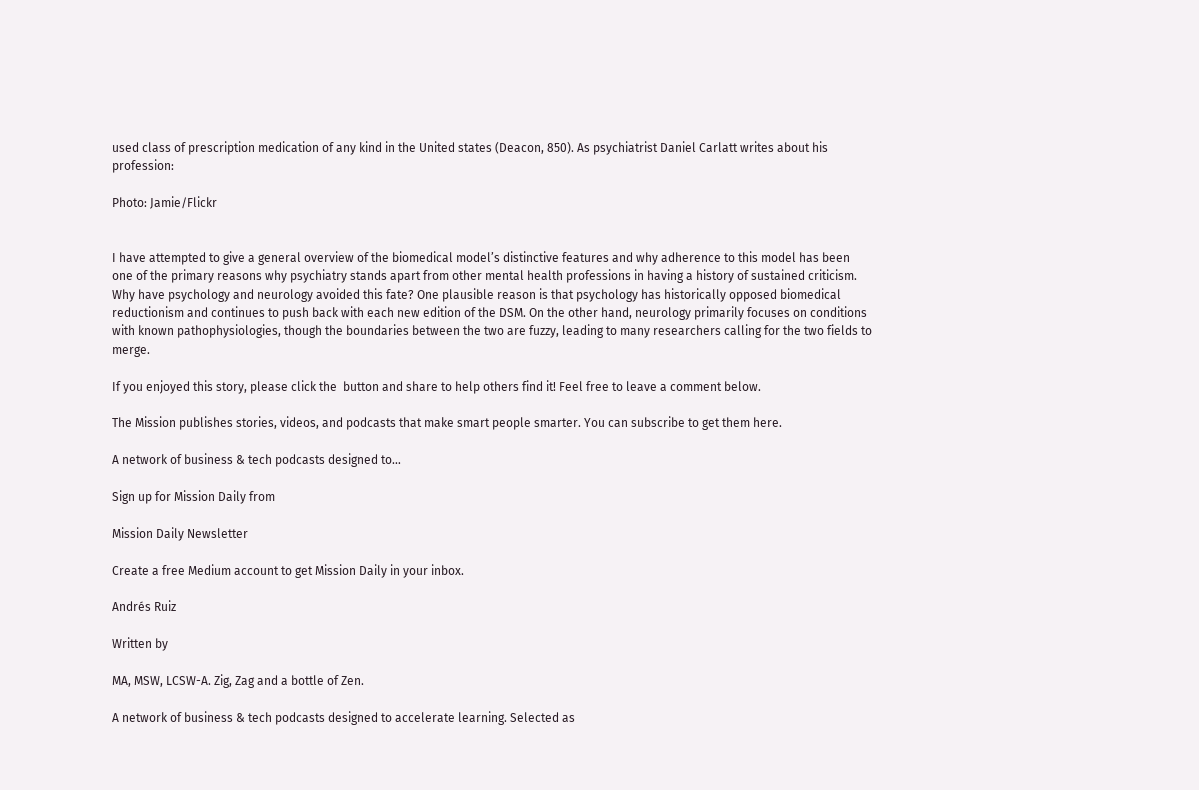used class of prescription medication of any kind in the United states (Deacon, 850). As psychiatrist Daniel Carlatt writes about his profession:

Photo: Jamie/Flickr


I have attempted to give a general overview of the biomedical model’s distinctive features and why adherence to this model has been one of the primary reasons why psychiatry stands apart from other mental health professions in having a history of sustained criticism. Why have psychology and neurology avoided this fate? One plausible reason is that psychology has historically opposed biomedical reductionism and continues to push back with each new edition of the DSM. On the other hand, neurology primarily focuses on conditions with known pathophysiologies, though the boundaries between the two are fuzzy, leading to many researchers calling for the two fields to merge.

If you enjoyed this story, please click the  button and share to help others find it! Feel free to leave a comment below.

The Mission publishes stories, videos, and podcasts that make smart people smarter. You can subscribe to get them here.

A network of business & tech podcasts designed to…

Sign up for Mission Daily from

Mission Daily Newsletter

Create a free Medium account to get Mission Daily in your inbox.

Andrés Ruiz

Written by

MA, MSW, LCSW-A. Zig, Zag and a bottle of Zen.

A network of business & tech podcasts designed to accelerate learning. Selected as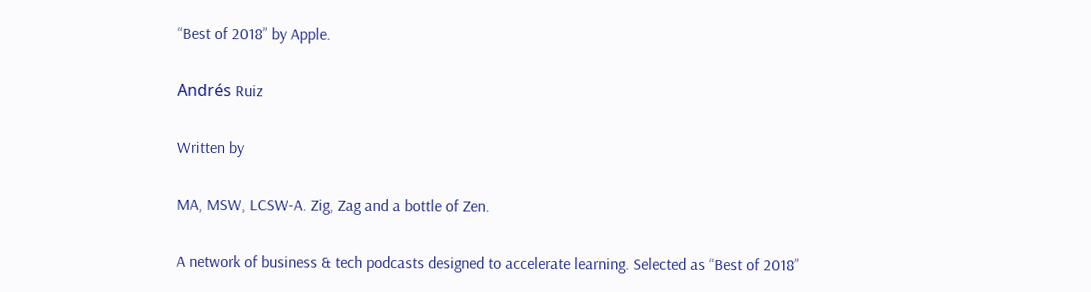“Best of 2018” by Apple.

Andrés Ruiz

Written by

MA, MSW, LCSW-A. Zig, Zag and a bottle of Zen.

A network of business & tech podcasts designed to accelerate learning. Selected as “Best of 2018”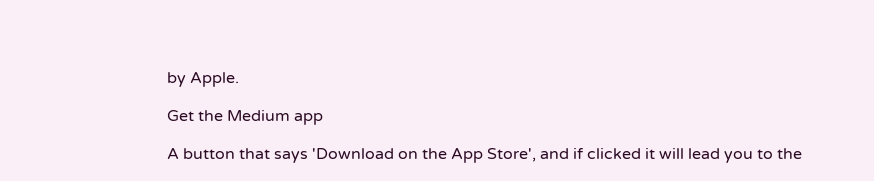by Apple.

Get the Medium app

A button that says 'Download on the App Store', and if clicked it will lead you to the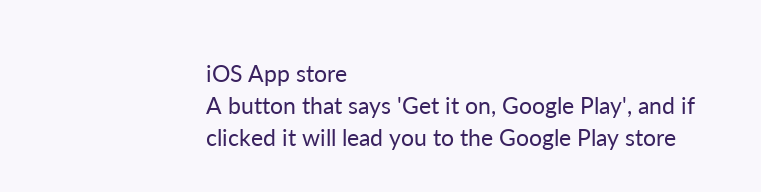iOS App store
A button that says 'Get it on, Google Play', and if clicked it will lead you to the Google Play store